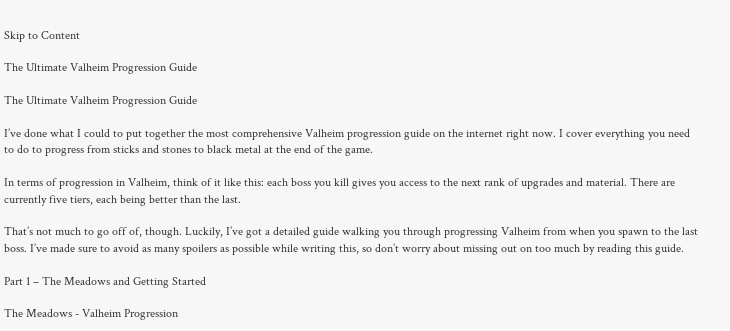Skip to Content

The Ultimate Valheim Progression Guide

The Ultimate Valheim Progression Guide

I’ve done what I could to put together the most comprehensive Valheim progression guide on the internet right now. I cover everything you need to do to progress from sticks and stones to black metal at the end of the game.

In terms of progression in Valheim, think of it like this: each boss you kill gives you access to the next rank of upgrades and material. There are currently five tiers, each being better than the last.

That’s not much to go off of, though. Luckily, I’ve got a detailed guide walking you through progressing Valheim from when you spawn to the last boss. I’ve made sure to avoid as many spoilers as possible while writing this, so don’t worry about missing out on too much by reading this guide.

Part 1 – The Meadows and Getting Started

The Meadows - Valheim Progression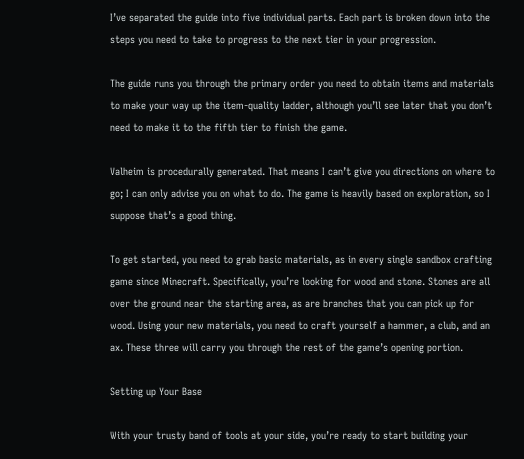I’ve separated the guide into five individual parts. Each part is broken down into the steps you need to take to progress to the next tier in your progression.

The guide runs you through the primary order you need to obtain items and materials to make your way up the item-quality ladder, although you’ll see later that you don’t need to make it to the fifth tier to finish the game.

Valheim is procedurally generated. That means I can’t give you directions on where to go; I can only advise you on what to do. The game is heavily based on exploration, so I suppose that’s a good thing.

To get started, you need to grab basic materials, as in every single sandbox crafting game since Minecraft. Specifically, you’re looking for wood and stone. Stones are all over the ground near the starting area, as are branches that you can pick up for wood. Using your new materials, you need to craft yourself a hammer, a club, and an ax. These three will carry you through the rest of the game’s opening portion.

Setting up Your Base

With your trusty band of tools at your side, you’re ready to start building your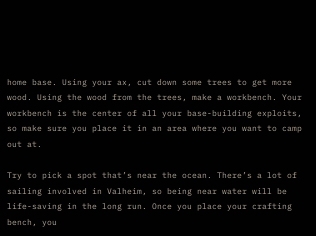home base. Using your ax, cut down some trees to get more wood. Using the wood from the trees, make a workbench. Your workbench is the center of all your base-building exploits, so make sure you place it in an area where you want to camp out at.

Try to pick a spot that’s near the ocean. There’s a lot of sailing involved in Valheim, so being near water will be life-saving in the long run. Once you place your crafting bench, you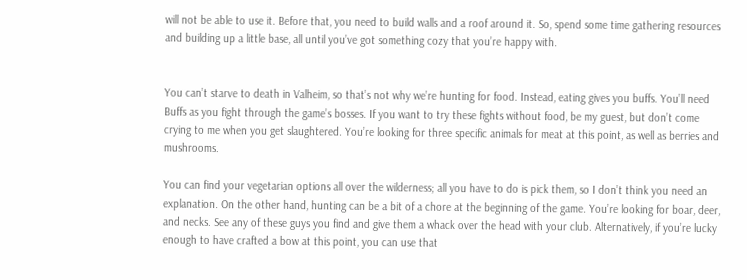will not be able to use it. Before that, you need to build walls and a roof around it. So, spend some time gathering resources and building up a little base, all until you’ve got something cozy that you’re happy with.


You can’t starve to death in Valheim, so that’s not why we’re hunting for food. Instead, eating gives you buffs. You’ll need Buffs as you fight through the game’s bosses. If you want to try these fights without food, be my guest, but don’t come crying to me when you get slaughtered. You’re looking for three specific animals for meat at this point, as well as berries and mushrooms.

You can find your vegetarian options all over the wilderness; all you have to do is pick them, so I don’t think you need an explanation. On the other hand, hunting can be a bit of a chore at the beginning of the game. You’re looking for boar, deer, and necks. See any of these guys you find and give them a whack over the head with your club. Alternatively, if you’re lucky enough to have crafted a bow at this point, you can use that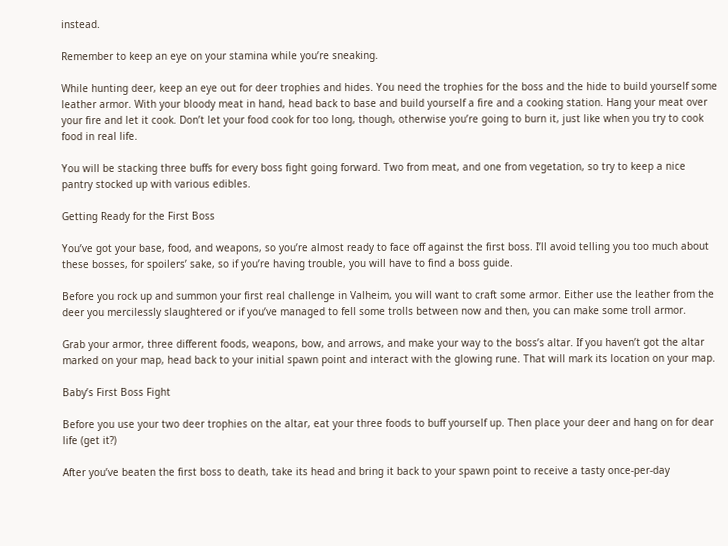instead.

Remember to keep an eye on your stamina while you’re sneaking.

While hunting deer, keep an eye out for deer trophies and hides. You need the trophies for the boss and the hide to build yourself some leather armor. With your bloody meat in hand, head back to base and build yourself a fire and a cooking station. Hang your meat over your fire and let it cook. Don’t let your food cook for too long, though, otherwise you’re going to burn it, just like when you try to cook food in real life.

You will be stacking three buffs for every boss fight going forward. Two from meat, and one from vegetation, so try to keep a nice pantry stocked up with various edibles.

Getting Ready for the First Boss

You’ve got your base, food, and weapons, so you’re almost ready to face off against the first boss. I’ll avoid telling you too much about these bosses, for spoilers’ sake, so if you’re having trouble, you will have to find a boss guide.

Before you rock up and summon your first real challenge in Valheim, you will want to craft some armor. Either use the leather from the deer you mercilessly slaughtered or if you’ve managed to fell some trolls between now and then, you can make some troll armor.

Grab your armor, three different foods, weapons, bow, and arrows, and make your way to the boss’s altar. If you haven’t got the altar marked on your map, head back to your initial spawn point and interact with the glowing rune. That will mark its location on your map.

Baby’s First Boss Fight

Before you use your two deer trophies on the altar, eat your three foods to buff yourself up. Then place your deer and hang on for dear life (get it?)

After you’ve beaten the first boss to death, take its head and bring it back to your spawn point to receive a tasty once-per-day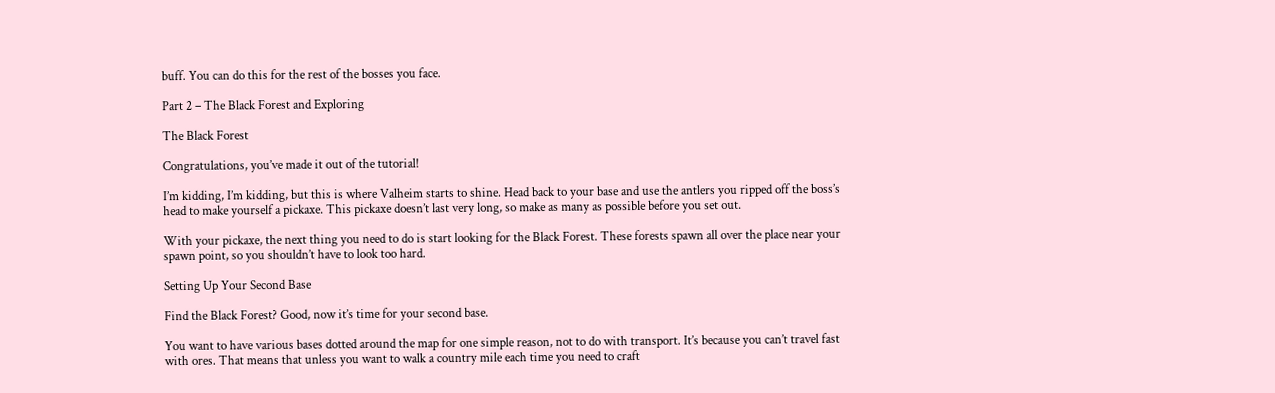buff. You can do this for the rest of the bosses you face.

Part 2 – The Black Forest and Exploring

The Black Forest

Congratulations, you’ve made it out of the tutorial!

I’m kidding, I’m kidding, but this is where Valheim starts to shine. Head back to your base and use the antlers you ripped off the boss’s head to make yourself a pickaxe. This pickaxe doesn’t last very long, so make as many as possible before you set out.

With your pickaxe, the next thing you need to do is start looking for the Black Forest. These forests spawn all over the place near your spawn point, so you shouldn’t have to look too hard.

Setting Up Your Second Base

Find the Black Forest? Good, now it’s time for your second base.

You want to have various bases dotted around the map for one simple reason, not to do with transport. It’s because you can’t travel fast with ores. That means that unless you want to walk a country mile each time you need to craft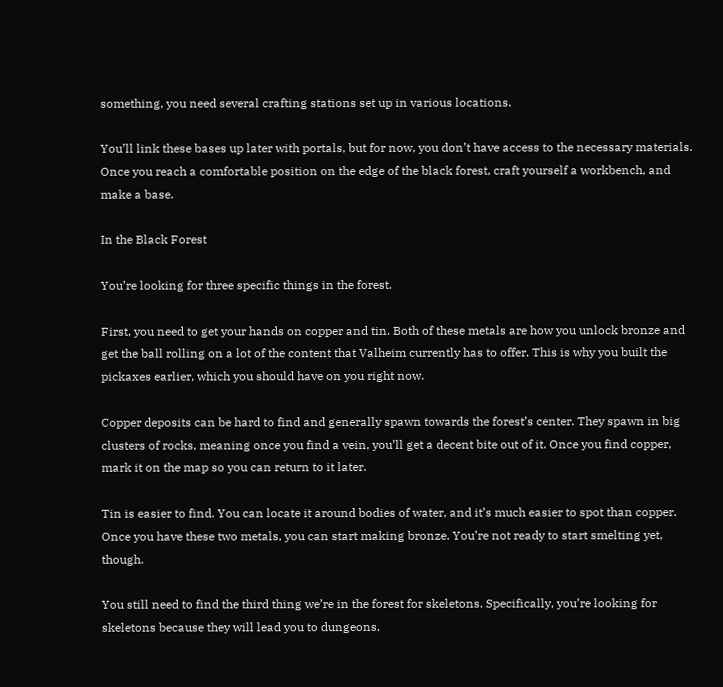something, you need several crafting stations set up in various locations.

You’ll link these bases up later with portals, but for now, you don’t have access to the necessary materials. Once you reach a comfortable position on the edge of the black forest, craft yourself a workbench, and make a base.

In the Black Forest

You’re looking for three specific things in the forest.

First, you need to get your hands on copper and tin. Both of these metals are how you unlock bronze and get the ball rolling on a lot of the content that Valheim currently has to offer. This is why you built the pickaxes earlier, which you should have on you right now.

Copper deposits can be hard to find and generally spawn towards the forest’s center. They spawn in big clusters of rocks, meaning once you find a vein, you’ll get a decent bite out of it. Once you find copper, mark it on the map so you can return to it later.

Tin is easier to find. You can locate it around bodies of water, and it’s much easier to spot than copper. Once you have these two metals, you can start making bronze. You’re not ready to start smelting yet, though.

You still need to find the third thing we’re in the forest for skeletons. Specifically, you’re looking for skeletons because they will lead you to dungeons.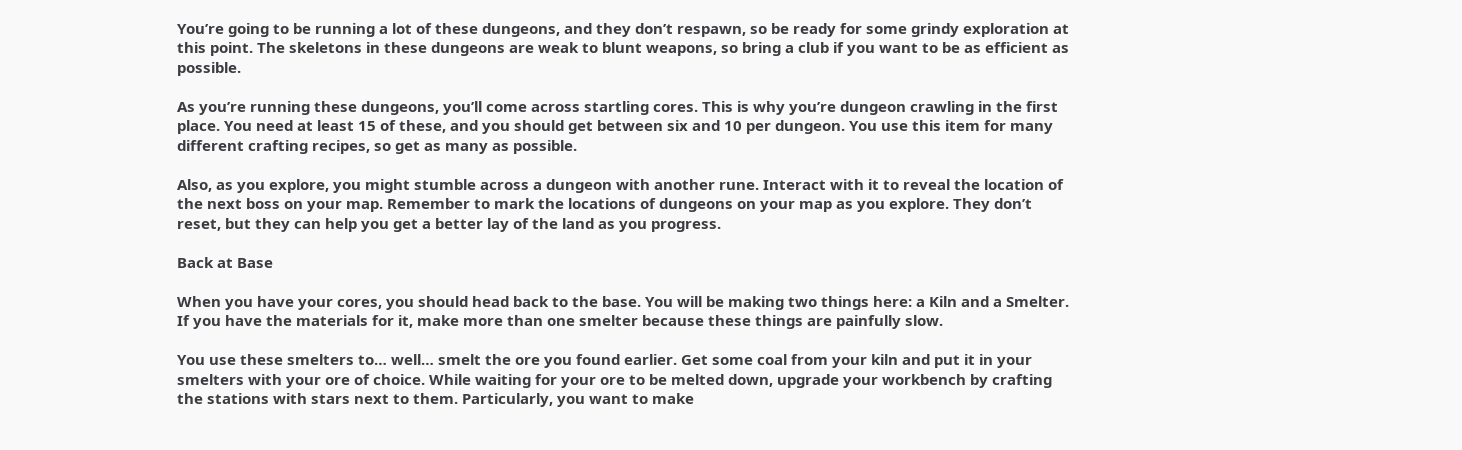You’re going to be running a lot of these dungeons, and they don’t respawn, so be ready for some grindy exploration at this point. The skeletons in these dungeons are weak to blunt weapons, so bring a club if you want to be as efficient as possible.

As you’re running these dungeons, you’ll come across startling cores. This is why you’re dungeon crawling in the first place. You need at least 15 of these, and you should get between six and 10 per dungeon. You use this item for many different crafting recipes, so get as many as possible.

Also, as you explore, you might stumble across a dungeon with another rune. Interact with it to reveal the location of the next boss on your map. Remember to mark the locations of dungeons on your map as you explore. They don’t reset, but they can help you get a better lay of the land as you progress.

Back at Base

When you have your cores, you should head back to the base. You will be making two things here: a Kiln and a Smelter. If you have the materials for it, make more than one smelter because these things are painfully slow.

You use these smelters to… well… smelt the ore you found earlier. Get some coal from your kiln and put it in your smelters with your ore of choice. While waiting for your ore to be melted down, upgrade your workbench by crafting the stations with stars next to them. Particularly, you want to make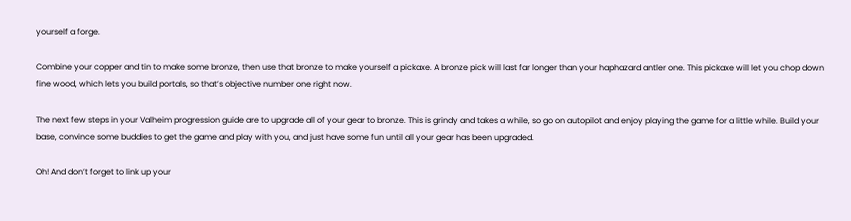yourself a forge.

Combine your copper and tin to make some bronze, then use that bronze to make yourself a pickaxe. A bronze pick will last far longer than your haphazard antler one. This pickaxe will let you chop down fine wood, which lets you build portals, so that’s objective number one right now.

The next few steps in your Valheim progression guide are to upgrade all of your gear to bronze. This is grindy and takes a while, so go on autopilot and enjoy playing the game for a little while. Build your base, convince some buddies to get the game and play with you, and just have some fun until all your gear has been upgraded.

Oh! And don’t forget to link up your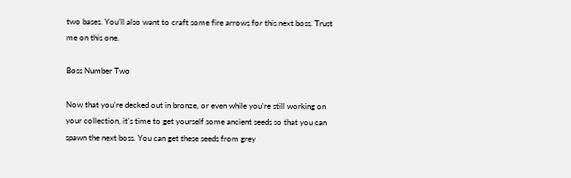two bases. You’ll also want to craft some fire arrows for this next boss. Trust me on this one.

Boss Number Two

Now that you’re decked out in bronze, or even while you’re still working on your collection, it’s time to get yourself some ancient seeds so that you can spawn the next boss. You can get these seeds from grey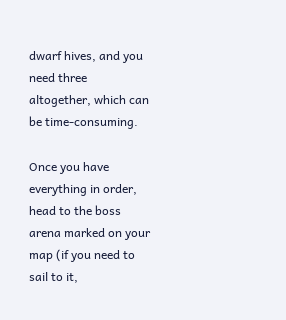dwarf hives, and you need three altogether, which can be time-consuming.

Once you have everything in order, head to the boss arena marked on your map (if you need to sail to it,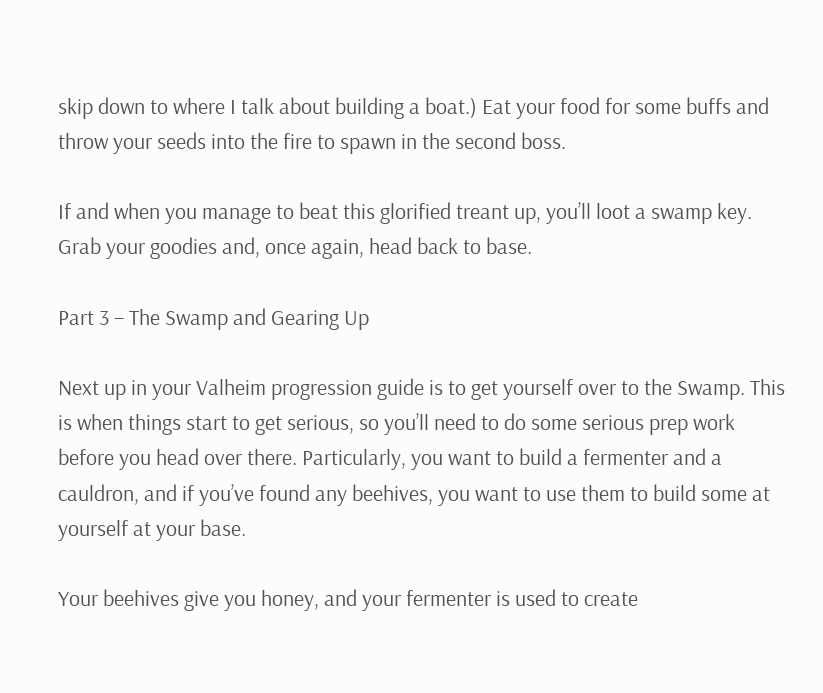skip down to where I talk about building a boat.) Eat your food for some buffs and throw your seeds into the fire to spawn in the second boss.

If and when you manage to beat this glorified treant up, you’ll loot a swamp key. Grab your goodies and, once again, head back to base.

Part 3 – The Swamp and Gearing Up

Next up in your Valheim progression guide is to get yourself over to the Swamp. This is when things start to get serious, so you’ll need to do some serious prep work before you head over there. Particularly, you want to build a fermenter and a cauldron, and if you’ve found any beehives, you want to use them to build some at yourself at your base.

Your beehives give you honey, and your fermenter is used to create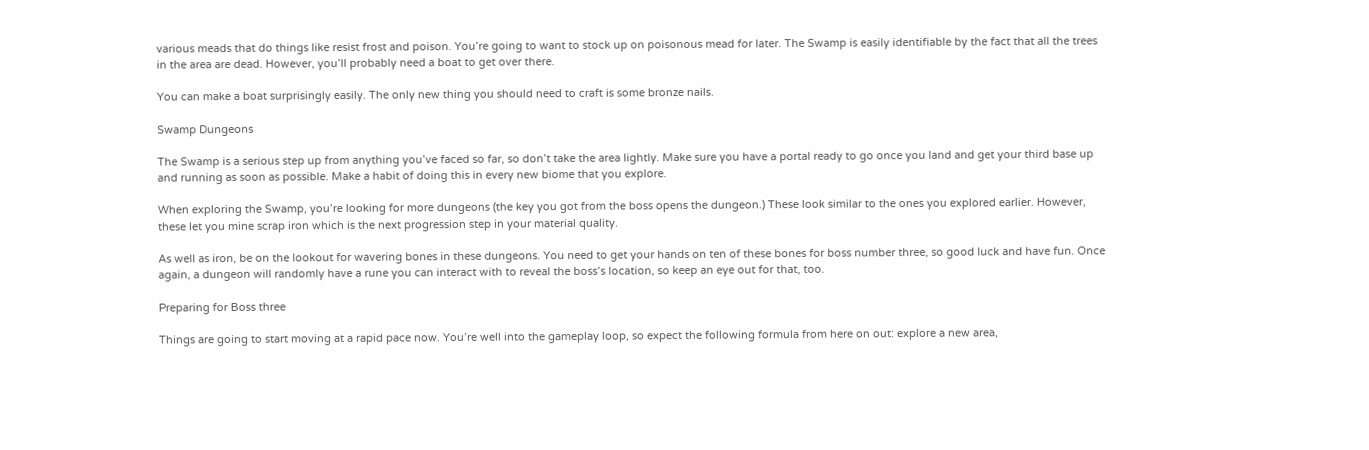various meads that do things like resist frost and poison. You’re going to want to stock up on poisonous mead for later. The Swamp is easily identifiable by the fact that all the trees in the area are dead. However, you’ll probably need a boat to get over there.

You can make a boat surprisingly easily. The only new thing you should need to craft is some bronze nails.

Swamp Dungeons

The Swamp is a serious step up from anything you’ve faced so far, so don’t take the area lightly. Make sure you have a portal ready to go once you land and get your third base up and running as soon as possible. Make a habit of doing this in every new biome that you explore.

When exploring the Swamp, you’re looking for more dungeons (the key you got from the boss opens the dungeon.) These look similar to the ones you explored earlier. However, these let you mine scrap iron which is the next progression step in your material quality.

As well as iron, be on the lookout for wavering bones in these dungeons. You need to get your hands on ten of these bones for boss number three, so good luck and have fun. Once again, a dungeon will randomly have a rune you can interact with to reveal the boss’s location, so keep an eye out for that, too.

Preparing for Boss three

Things are going to start moving at a rapid pace now. You’re well into the gameplay loop, so expect the following formula from here on out: explore a new area,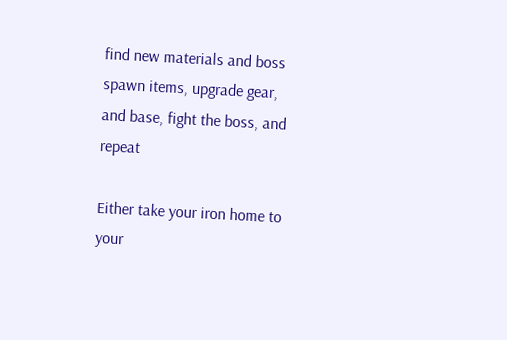find new materials and boss spawn items, upgrade gear, and base, fight the boss, and repeat

Either take your iron home to your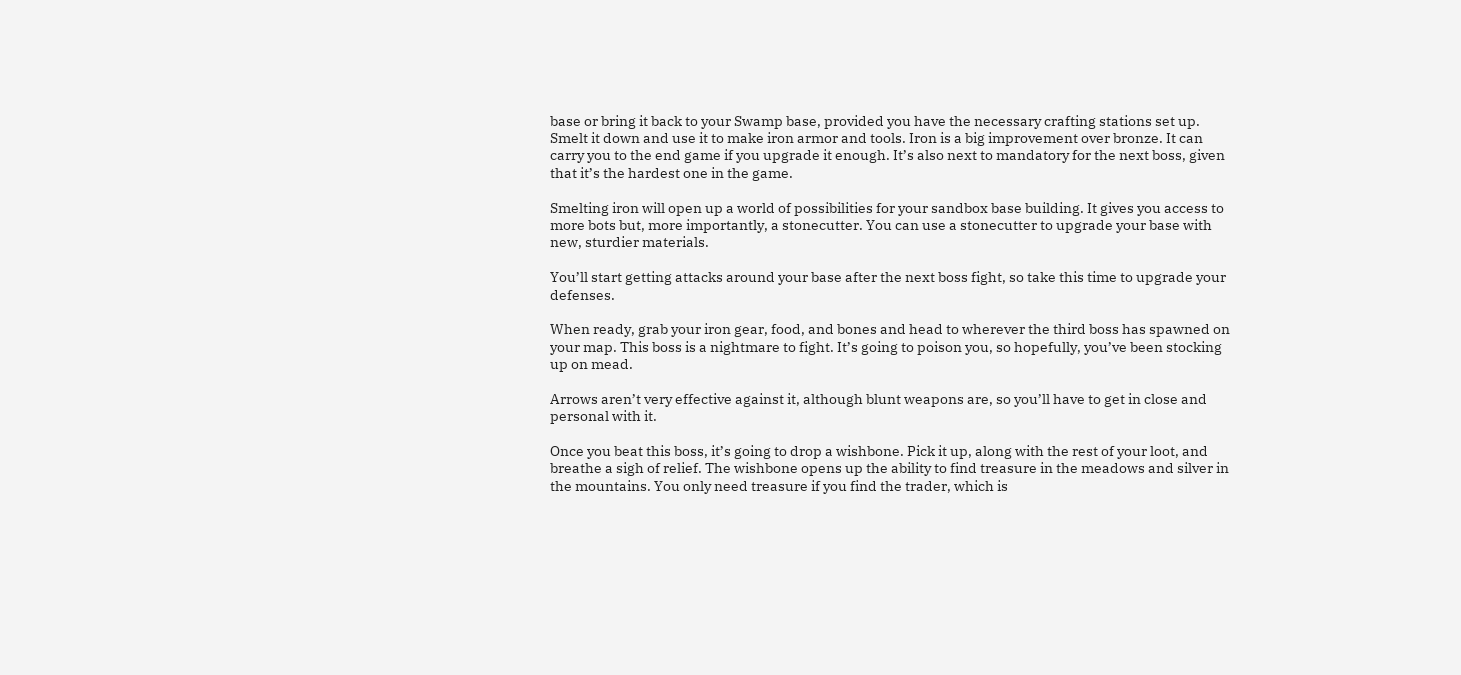base or bring it back to your Swamp base, provided you have the necessary crafting stations set up. Smelt it down and use it to make iron armor and tools. Iron is a big improvement over bronze. It can carry you to the end game if you upgrade it enough. It’s also next to mandatory for the next boss, given that it’s the hardest one in the game.

Smelting iron will open up a world of possibilities for your sandbox base building. It gives you access to more bots but, more importantly, a stonecutter. You can use a stonecutter to upgrade your base with new, sturdier materials.

You’ll start getting attacks around your base after the next boss fight, so take this time to upgrade your defenses.

When ready, grab your iron gear, food, and bones and head to wherever the third boss has spawned on your map. This boss is a nightmare to fight. It’s going to poison you, so hopefully, you’ve been stocking up on mead.

Arrows aren’t very effective against it, although blunt weapons are, so you’ll have to get in close and personal with it.

Once you beat this boss, it’s going to drop a wishbone. Pick it up, along with the rest of your loot, and breathe a sigh of relief. The wishbone opens up the ability to find treasure in the meadows and silver in the mountains. You only need treasure if you find the trader, which is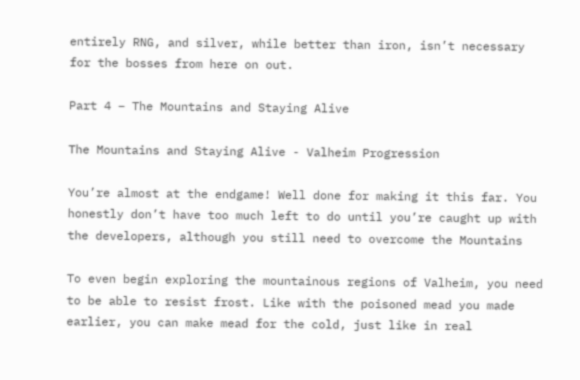entirely RNG, and silver, while better than iron, isn’t necessary for the bosses from here on out.

Part 4 – The Mountains and Staying Alive

The Mountains and Staying Alive - Valheim Progression

You’re almost at the endgame! Well done for making it this far. You honestly don’t have too much left to do until you’re caught up with the developers, although you still need to overcome the Mountains

To even begin exploring the mountainous regions of Valheim, you need to be able to resist frost. Like with the poisoned mead you made earlier, you can make mead for the cold, just like in real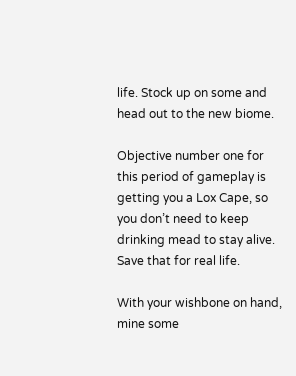life. Stock up on some and head out to the new biome.

Objective number one for this period of gameplay is getting you a Lox Cape, so you don’t need to keep drinking mead to stay alive. Save that for real life.

With your wishbone on hand, mine some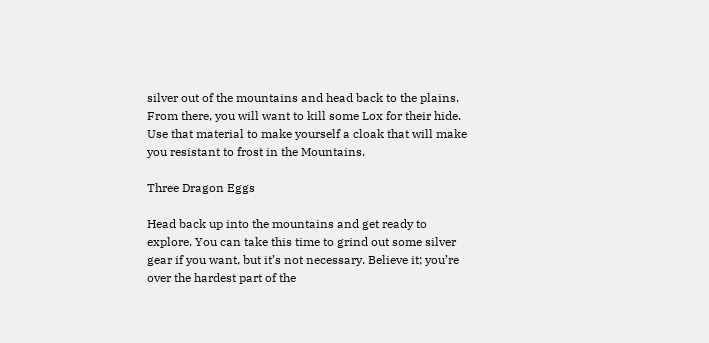silver out of the mountains and head back to the plains. From there, you will want to kill some Lox for their hide. Use that material to make yourself a cloak that will make you resistant to frost in the Mountains.

Three Dragon Eggs

Head back up into the mountains and get ready to explore. You can take this time to grind out some silver gear if you want, but it’s not necessary. Believe it; you’re over the hardest part of the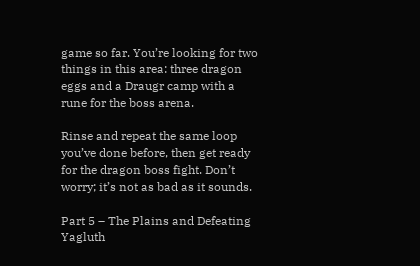game so far. You’re looking for two things in this area: three dragon eggs and a Draugr camp with a rune for the boss arena.

Rinse and repeat the same loop you’ve done before, then get ready for the dragon boss fight. Don’t worry; it’s not as bad as it sounds.

Part 5 – The Plains and Defeating Yagluth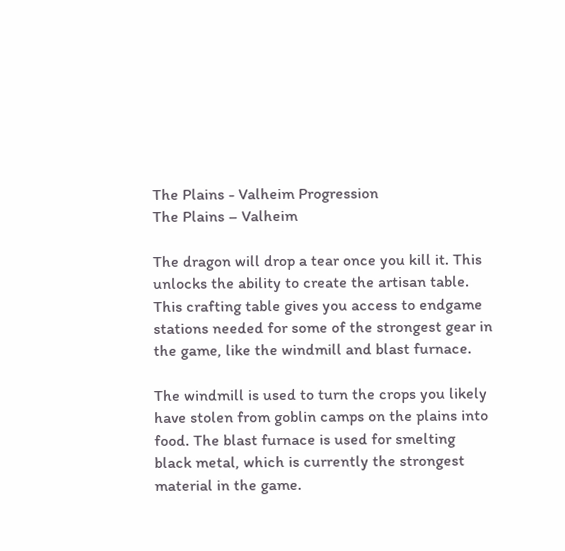The Plains - Valheim Progression
The Plains – Valheim

The dragon will drop a tear once you kill it. This unlocks the ability to create the artisan table. This crafting table gives you access to endgame stations needed for some of the strongest gear in the game, like the windmill and blast furnace.

The windmill is used to turn the crops you likely have stolen from goblin camps on the plains into food. The blast furnace is used for smelting black metal, which is currently the strongest material in the game.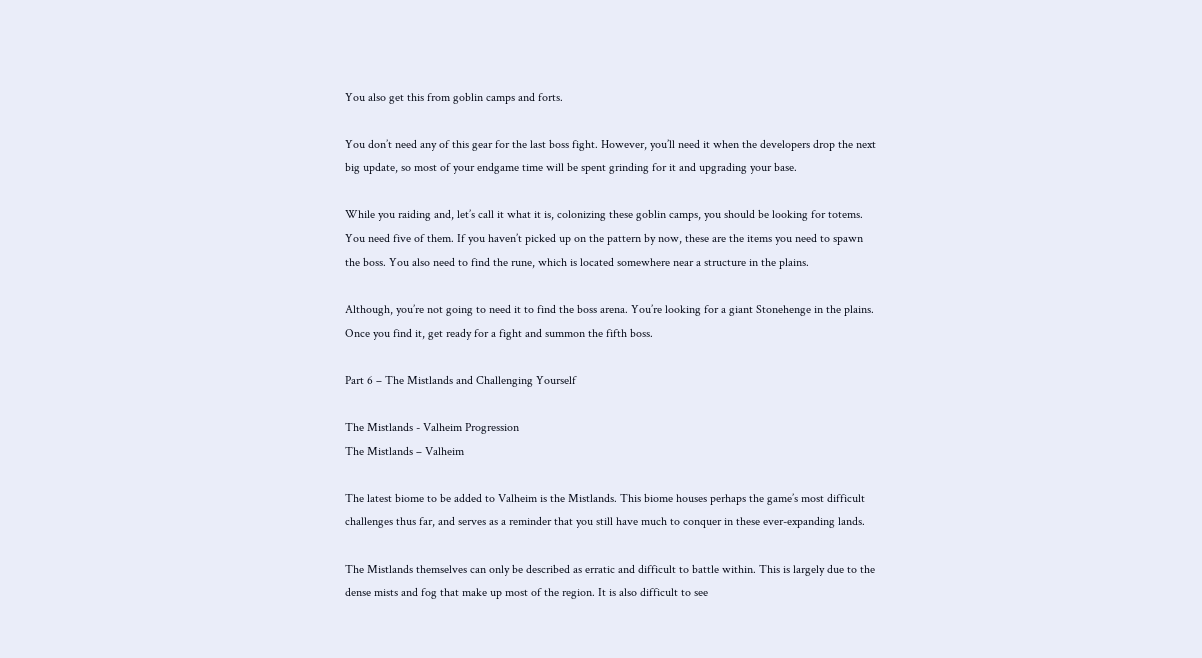You also get this from goblin camps and forts.

You don’t need any of this gear for the last boss fight. However, you’ll need it when the developers drop the next big update, so most of your endgame time will be spent grinding for it and upgrading your base.

While you raiding and, let’s call it what it is, colonizing these goblin camps, you should be looking for totems. You need five of them. If you haven’t picked up on the pattern by now, these are the items you need to spawn the boss. You also need to find the rune, which is located somewhere near a structure in the plains.

Although, you’re not going to need it to find the boss arena. You’re looking for a giant Stonehenge in the plains. Once you find it, get ready for a fight and summon the fifth boss.

Part 6 – The Mistlands and Challenging Yourself

The Mistlands - Valheim Progression
The Mistlands – Valheim

The latest biome to be added to Valheim is the Mistlands. This biome houses perhaps the game’s most difficult challenges thus far, and serves as a reminder that you still have much to conquer in these ever-expanding lands.

The Mistlands themselves can only be described as erratic and difficult to battle within. This is largely due to the dense mists and fog that make up most of the region. It is also difficult to see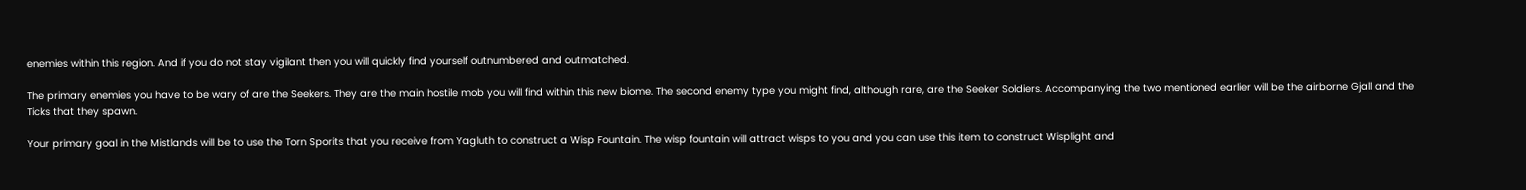enemies within this region. And if you do not stay vigilant then you will quickly find yourself outnumbered and outmatched.

The primary enemies you have to be wary of are the Seekers. They are the main hostile mob you will find within this new biome. The second enemy type you might find, although rare, are the Seeker Soldiers. Accompanying the two mentioned earlier will be the airborne Gjall and the Ticks that they spawn.

Your primary goal in the Mistlands will be to use the Torn Sporits that you receive from Yagluth to construct a Wisp Fountain. The wisp fountain will attract wisps to you and you can use this item to construct Wisplight and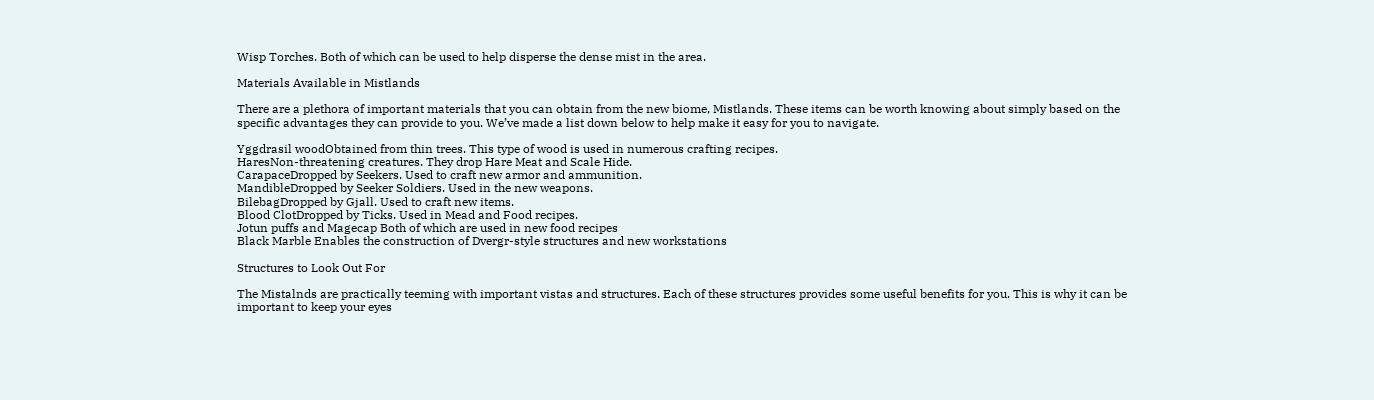Wisp Torches. Both of which can be used to help disperse the dense mist in the area.

Materials Available in Mistlands

There are a plethora of important materials that you can obtain from the new biome, Mistlands. These items can be worth knowing about simply based on the specific advantages they can provide to you. We’ve made a list down below to help make it easy for you to navigate.

Yggdrasil woodObtained from thin trees. This type of wood is used in numerous crafting recipes.
HaresNon-threatening creatures. They drop Hare Meat and Scale Hide.
CarapaceDropped by Seekers. Used to craft new armor and ammunition.
MandibleDropped by Seeker Soldiers. Used in the new weapons.
BilebagDropped by Gjall. Used to craft new items.
Blood ClotDropped by Ticks. Used in Mead and Food recipes.
Jotun puffs and Magecap Both of which are used in new food recipes
Black Marble Enables the construction of Dvergr-style structures and new workstations

Structures to Look Out For

The Mistalnds are practically teeming with important vistas and structures. Each of these structures provides some useful benefits for you. This is why it can be important to keep your eyes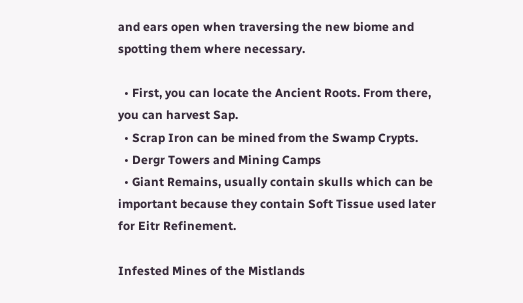and ears open when traversing the new biome and spotting them where necessary.

  • First, you can locate the Ancient Roots. From there, you can harvest Sap.
  • Scrap Iron can be mined from the Swamp Crypts.
  • Dergr Towers and Mining Camps
  • Giant Remains, usually contain skulls which can be important because they contain Soft Tissue used later for Eitr Refinement.

Infested Mines of the Mistlands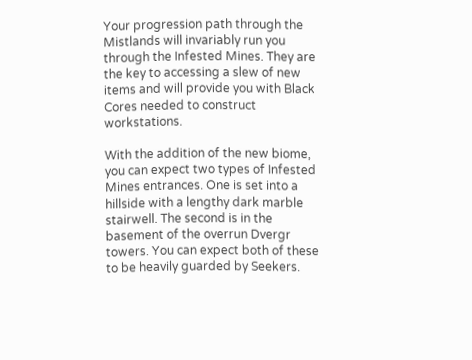Your progression path through the Mistlands will invariably run you through the Infested Mines. They are the key to accessing a slew of new items and will provide you with Black Cores needed to construct workstations.

With the addition of the new biome, you can expect two types of Infested Mines entrances. One is set into a hillside with a lengthy dark marble stairwell. The second is in the basement of the overrun Dvergr towers. You can expect both of these to be heavily guarded by Seekers.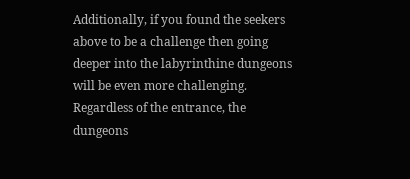Additionally, if you found the seekers above to be a challenge then going deeper into the labyrinthine dungeons will be even more challenging. Regardless of the entrance, the dungeons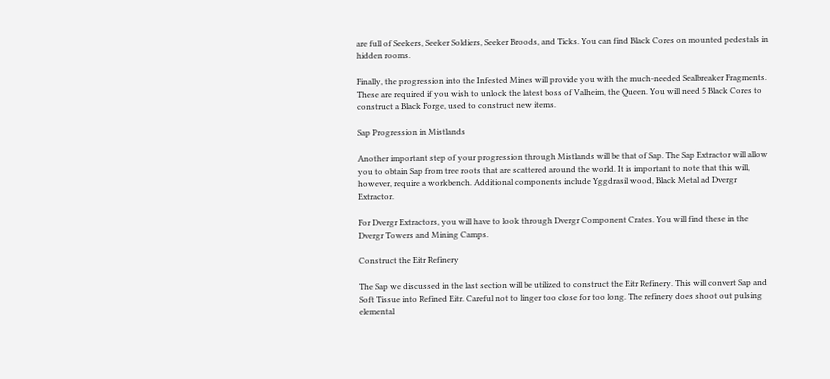are full of Seekers, Seeker Soldiers, Seeker Broods, and Ticks. You can find Black Cores on mounted pedestals in hidden rooms.

Finally, the progression into the Infested Mines will provide you with the much-needed Sealbreaker Fragments. These are required if you wish to unlock the latest boss of Valheim, the Queen. You will need 5 Black Cores to construct a Black Forge, used to construct new items.

Sap Progression in Mistlands

Another important step of your progression through Mistlands will be that of Sap. The Sap Extractor will allow you to obtain Sap from tree roots that are scattered around the world. It is important to note that this will, however, require a workbench. Additional components include Yggdrasil wood, Black Metal ad Dvergr Extractor.

For Dvergr Extractors, you will have to look through Dvergr Component Crates. You will find these in the Dvergr Towers and Mining Camps.

Construct the Eitr Refinery

The Sap we discussed in the last section will be utilized to construct the Eitr Refinery. This will convert Sap and Soft Tissue into Refined Eitr. Careful not to linger too close for too long. The refinery does shoot out pulsing elemental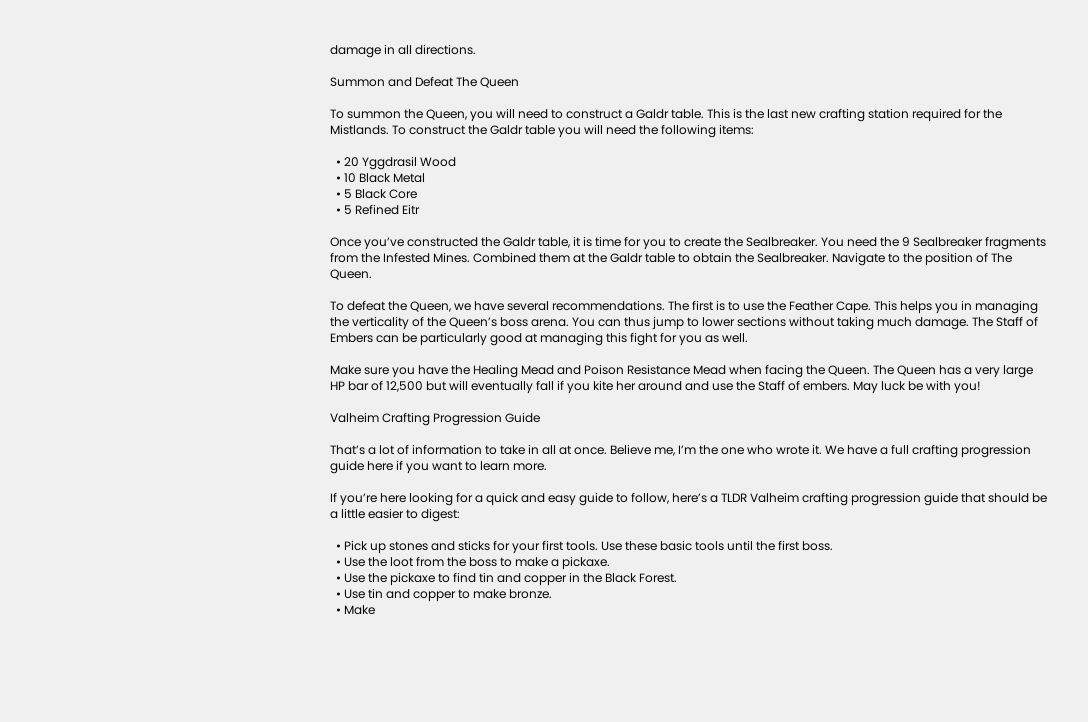damage in all directions.

Summon and Defeat The Queen

To summon the Queen, you will need to construct a Galdr table. This is the last new crafting station required for the Mistlands. To construct the Galdr table you will need the following items:

  • 20 Yggdrasil Wood
  • 10 Black Metal
  • 5 Black Core
  • 5 Refined Eitr

Once you’ve constructed the Galdr table, it is time for you to create the Sealbreaker. You need the 9 Sealbreaker fragments from the Infested Mines. Combined them at the Galdr table to obtain the Sealbreaker. Navigate to the position of The Queen.

To defeat the Queen, we have several recommendations. The first is to use the Feather Cape. This helps you in managing the verticality of the Queen’s boss arena. You can thus jump to lower sections without taking much damage. The Staff of Embers can be particularly good at managing this fight for you as well.

Make sure you have the Healing Mead and Poison Resistance Mead when facing the Queen. The Queen has a very large HP bar of 12,500 but will eventually fall if you kite her around and use the Staff of embers. May luck be with you!

Valheim Crafting Progression Guide

That’s a lot of information to take in all at once. Believe me, I’m the one who wrote it. We have a full crafting progression guide here if you want to learn more.

If you’re here looking for a quick and easy guide to follow, here’s a TLDR Valheim crafting progression guide that should be a little easier to digest:

  • Pick up stones and sticks for your first tools. Use these basic tools until the first boss.
  • Use the loot from the boss to make a pickaxe.
  • Use the pickaxe to find tin and copper in the Black Forest.
  • Use tin and copper to make bronze.
  • Make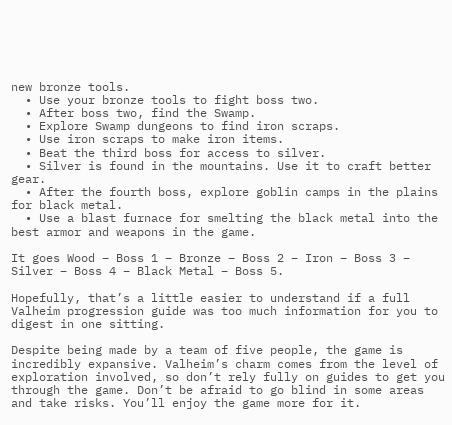new bronze tools.
  • Use your bronze tools to fight boss two.
  • After boss two, find the Swamp.
  • Explore Swamp dungeons to find iron scraps.
  • Use iron scraps to make iron items.
  • Beat the third boss for access to silver.
  • Silver is found in the mountains. Use it to craft better gear.
  • After the fourth boss, explore goblin camps in the plains for black metal.
  • Use a blast furnace for smelting the black metal into the best armor and weapons in the game.

It goes Wood – Boss 1 – Bronze – Boss 2 – Iron – Boss 3 – Silver – Boss 4 – Black Metal – Boss 5.

Hopefully, that’s a little easier to understand if a full Valheim progression guide was too much information for you to digest in one sitting.

Despite being made by a team of five people, the game is incredibly expansive. Valheim’s charm comes from the level of exploration involved, so don’t rely fully on guides to get you through the game. Don’t be afraid to go blind in some areas and take risks. You’ll enjoy the game more for it.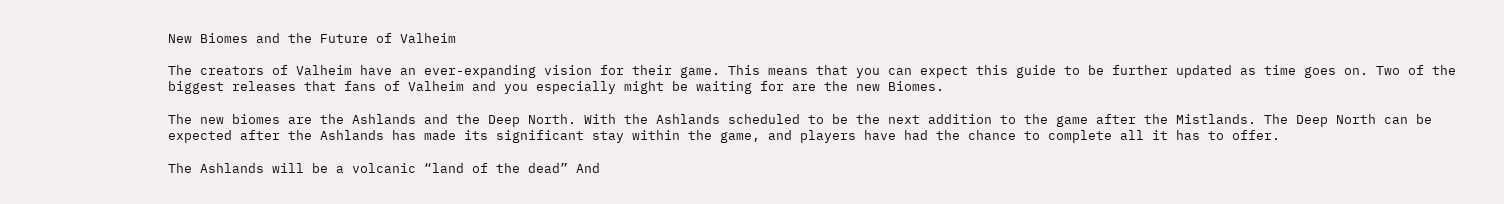New Biomes and the Future of Valheim

The creators of Valheim have an ever-expanding vision for their game. This means that you can expect this guide to be further updated as time goes on. Two of the biggest releases that fans of Valheim and you especially might be waiting for are the new Biomes.

The new biomes are the Ashlands and the Deep North. With the Ashlands scheduled to be the next addition to the game after the Mistlands. The Deep North can be expected after the Ashlands has made its significant stay within the game, and players have had the chance to complete all it has to offer.

The Ashlands will be a volcanic “land of the dead” And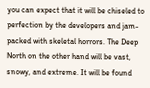you can expect that it will be chiseled to perfection by the developers and jam-packed with skeletal horrors. The Deep North on the other hand will be vast, snowy, and extreme. It will be found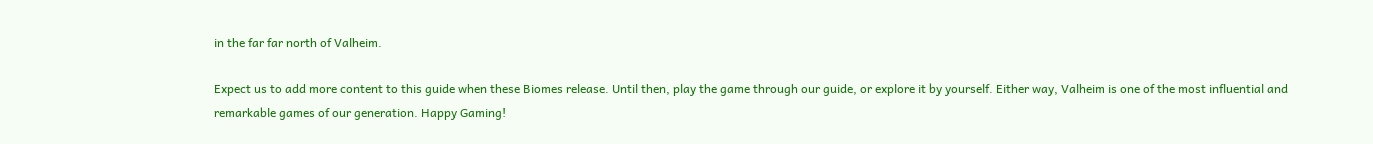in the far far north of Valheim.

Expect us to add more content to this guide when these Biomes release. Until then, play the game through our guide, or explore it by yourself. Either way, Valheim is one of the most influential and remarkable games of our generation. Happy Gaming!